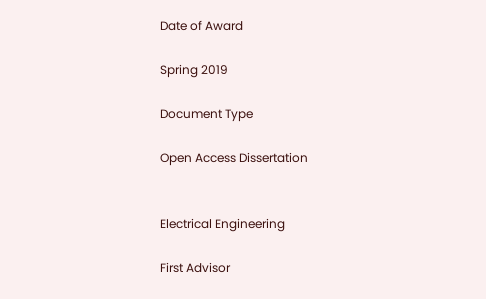Date of Award

Spring 2019

Document Type

Open Access Dissertation


Electrical Engineering

First Advisor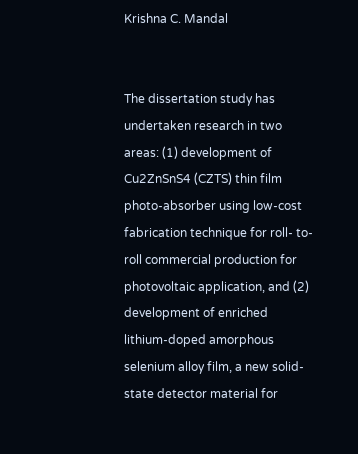Krishna C. Mandal


The dissertation study has undertaken research in two areas: (1) development of Cu2ZnSnS4 (CZTS) thin film photo-absorber using low-cost fabrication technique for roll- to-roll commercial production for photovoltaic application, and (2) development of enriched lithium-doped amorphous selenium alloy film, a new solid-state detector material for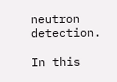neutron detection.

In this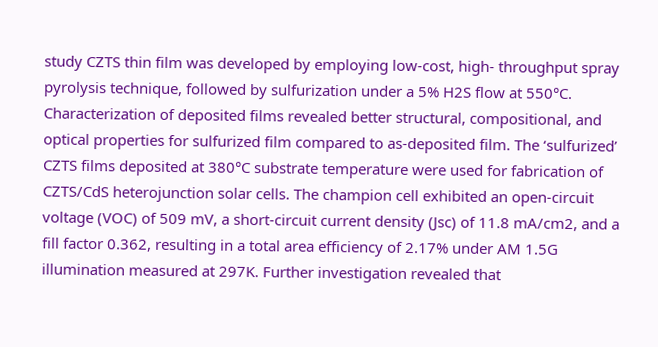study CZTS thin film was developed by employing low-cost, high- throughput spray pyrolysis technique, followed by sulfurization under a 5% H2S flow at 550°C. Characterization of deposited films revealed better structural, compositional, and optical properties for sulfurized film compared to as-deposited film. The ‘sulfurized’ CZTS films deposited at 380°C substrate temperature were used for fabrication of CZTS/CdS heterojunction solar cells. The champion cell exhibited an open-circuit voltage (VOC) of 509 mV, a short-circuit current density (Jsc) of 11.8 mA/cm2, and a fill factor 0.362, resulting in a total area efficiency of 2.17% under AM 1.5G illumination measured at 297K. Further investigation revealed that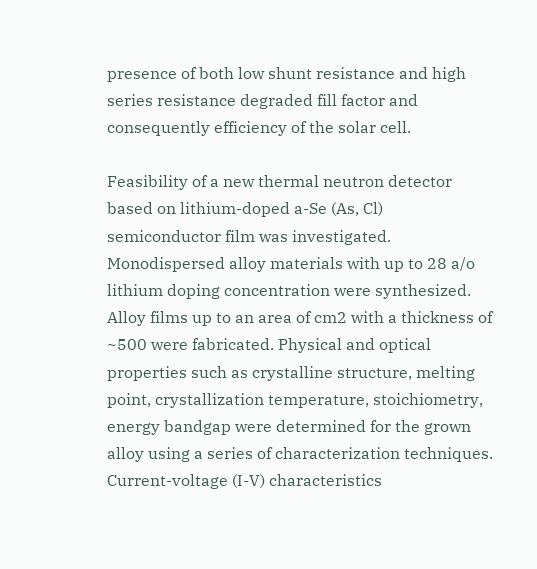presence of both low shunt resistance and high series resistance degraded fill factor and consequently efficiency of the solar cell.

Feasibility of a new thermal neutron detector based on lithium-doped a-Se (As, Cl) semiconductor film was investigated. Monodispersed alloy materials with up to 28 a/o lithium doping concentration were synthesized. Alloy films up to an area of cm2 with a thickness of ~500 were fabricated. Physical and optical properties such as crystalline structure, melting point, crystallization temperature, stoichiometry, energy bandgap were determined for the grown alloy using a series of characterization techniques. Current-voltage (I-V) characteristics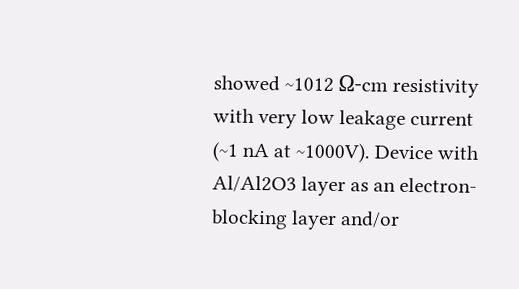showed ~1012 Ω-cm resistivity with very low leakage current (~1 nA at ~1000V). Device with Al/Al2O3 layer as an electron-blocking layer and/or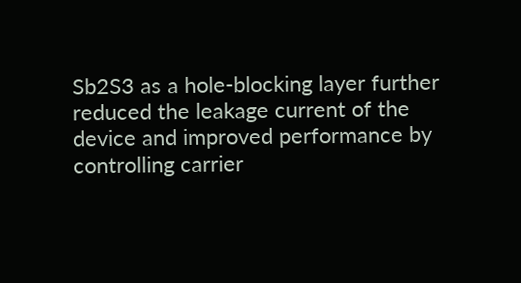Sb2S3 as a hole-blocking layer further reduced the leakage current of the device and improved performance by controlling carrier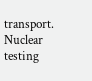transport. Nuclear testing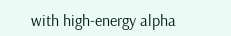with high-energy alpha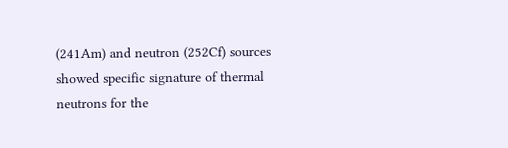(241Am) and neutron (252Cf) sources showed specific signature of thermal neutrons for the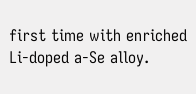first time with enriched Li-doped a-Se alloy.